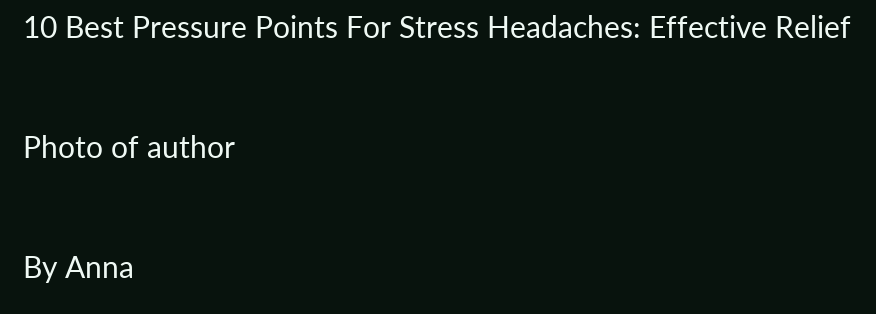10 Best Pressure Points For Stress Headaches: Effective Relief

Photo of author

By Anna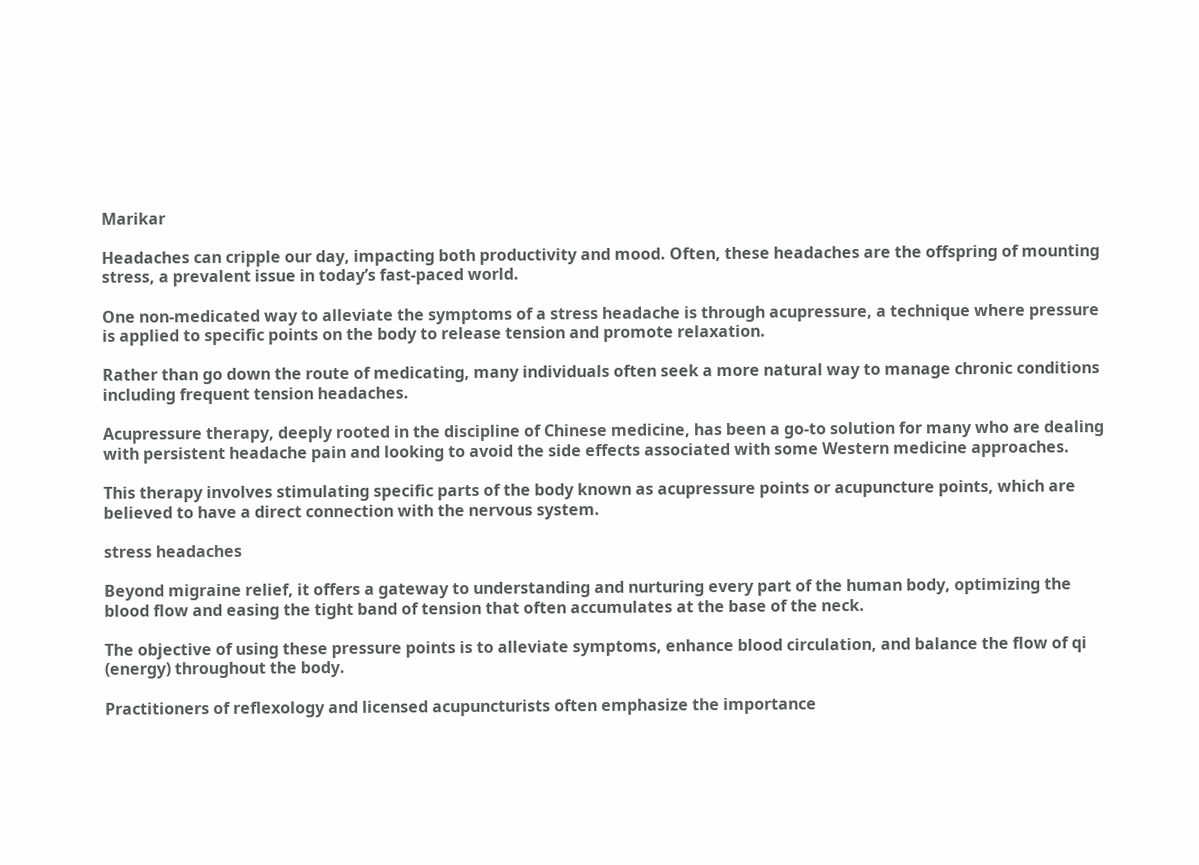Marikar

Headaches can cripple our day, impacting both productivity and mood. Often, these headaches are the offspring of mounting stress, a prevalent issue in today’s fast-paced world.

One non-medicated way to alleviate the symptoms of a stress headache is through acupressure, a technique where pressure is applied to specific points on the body to release tension and promote relaxation.

Rather than go down the route of medicating, many individuals often seek a more natural way to manage chronic conditions including frequent tension headaches.

Acupressure therapy, deeply rooted in the discipline of Chinese medicine, has been a go-to solution for many who are dealing with persistent headache pain and looking to avoid the side effects associated with some Western medicine approaches.

This therapy involves stimulating specific parts of the body known as acupressure points or acupuncture points, which are believed to have a direct connection with the nervous system.

stress headaches

Beyond migraine relief, it offers a gateway to understanding and nurturing every part of the human body, optimizing the blood flow and easing the tight band of tension that often accumulates at the base of the neck.

The objective of using these pressure points is to alleviate symptoms, enhance blood circulation, and balance the flow of qi (energy) throughout the body.

Practitioners of reflexology and licensed acupuncturists often emphasize the importance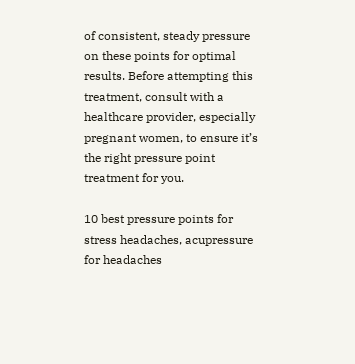of consistent, steady pressure on these points for optimal results. Before attempting this treatment, consult with a healthcare provider, especially pregnant women, to ensure it’s the right pressure point treatment for you.

10 best pressure points for stress headaches, acupressure for headaches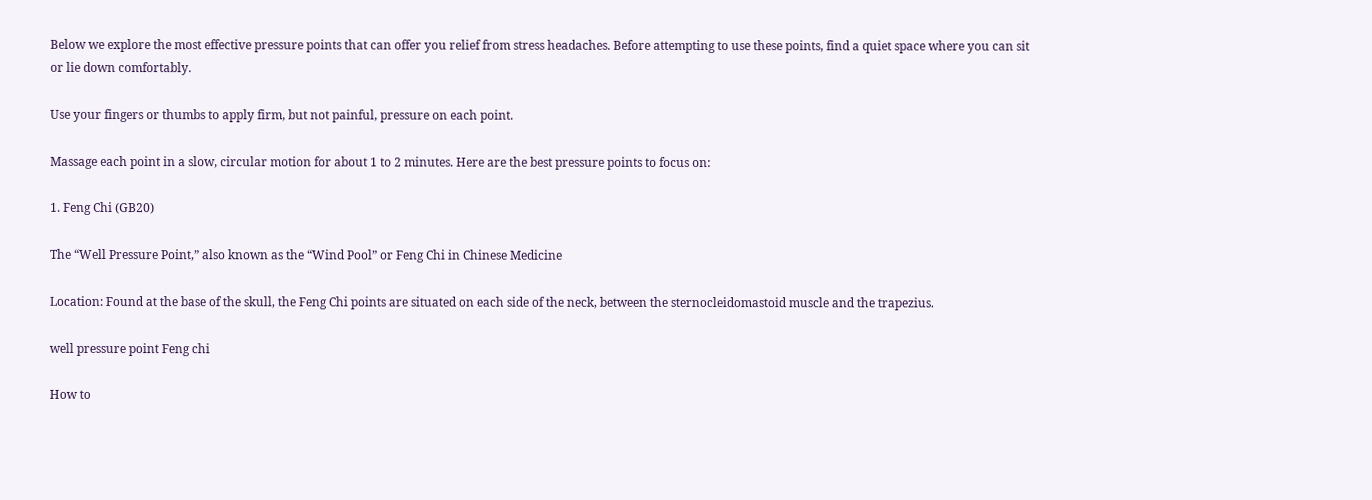Below we explore the most effective pressure points that can offer you relief from stress headaches. Before attempting to use these points, find a quiet space where you can sit or lie down comfortably.

Use your fingers or thumbs to apply firm, but not painful, pressure on each point.

Massage each point in a slow, circular motion for about 1 to 2 minutes. Here are the best pressure points to focus on:

1. Feng Chi (GB20)

The “Well Pressure Point,” also known as the “Wind Pool” or Feng Chi in Chinese Medicine

Location: Found at the base of the skull, the Feng Chi points are situated on each side of the neck, between the sternocleidomastoid muscle and the trapezius.

well pressure point Feng chi

How to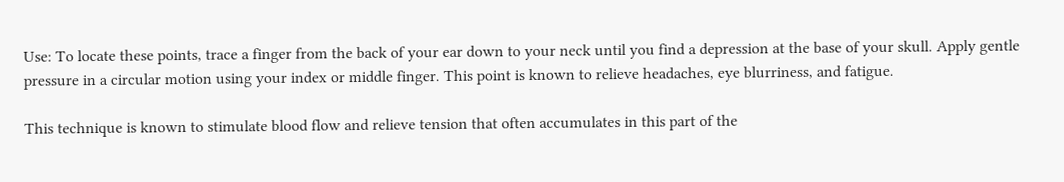Use: To locate these points, trace a finger from the back of your ear down to your neck until you find a depression at the base of your skull. Apply gentle pressure in a circular motion using your index or middle finger. This point is known to relieve headaches, eye blurriness, and fatigue.

This technique is known to stimulate blood flow and relieve tension that often accumulates in this part of the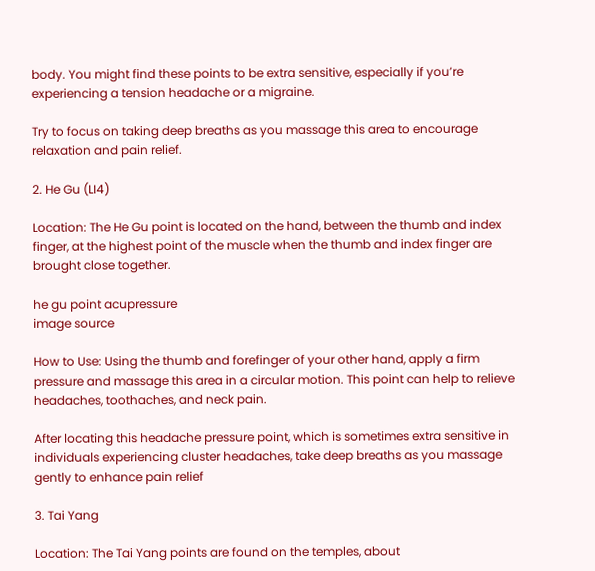body. You might find these points to be extra sensitive, especially if you’re experiencing a tension headache or a migraine.

Try to focus on taking deep breaths as you massage this area to encourage relaxation and pain relief.

2. He Gu (LI4)

Location: The He Gu point is located on the hand, between the thumb and index finger, at the highest point of the muscle when the thumb and index finger are brought close together.

he gu point acupressure
image source

How to Use: Using the thumb and forefinger of your other hand, apply a firm pressure and massage this area in a circular motion. This point can help to relieve headaches, toothaches, and neck pain.

After locating this headache pressure point, which is sometimes extra sensitive in individuals experiencing cluster headaches, take deep breaths as you massage gently to enhance pain relief

3. Tai Yang

Location: The Tai Yang points are found on the temples, about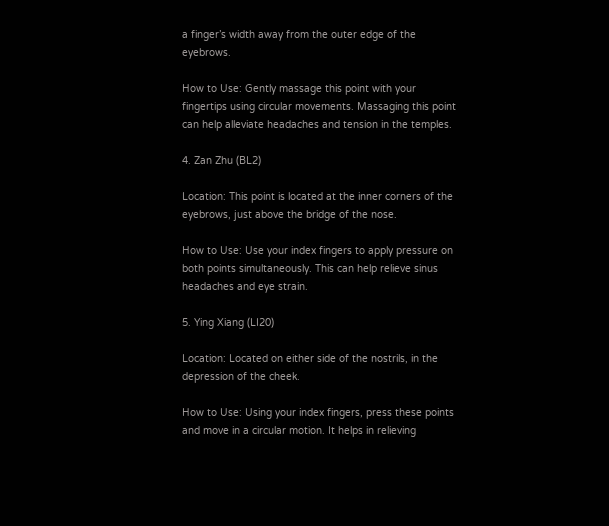a finger’s width away from the outer edge of the eyebrows.

How to Use: Gently massage this point with your fingertips using circular movements. Massaging this point can help alleviate headaches and tension in the temples.

4. Zan Zhu (BL2)

Location: This point is located at the inner corners of the eyebrows, just above the bridge of the nose.

How to Use: Use your index fingers to apply pressure on both points simultaneously. This can help relieve sinus headaches and eye strain.

5. Ying Xiang (LI20)

Location: Located on either side of the nostrils, in the depression of the cheek.

How to Use: Using your index fingers, press these points and move in a circular motion. It helps in relieving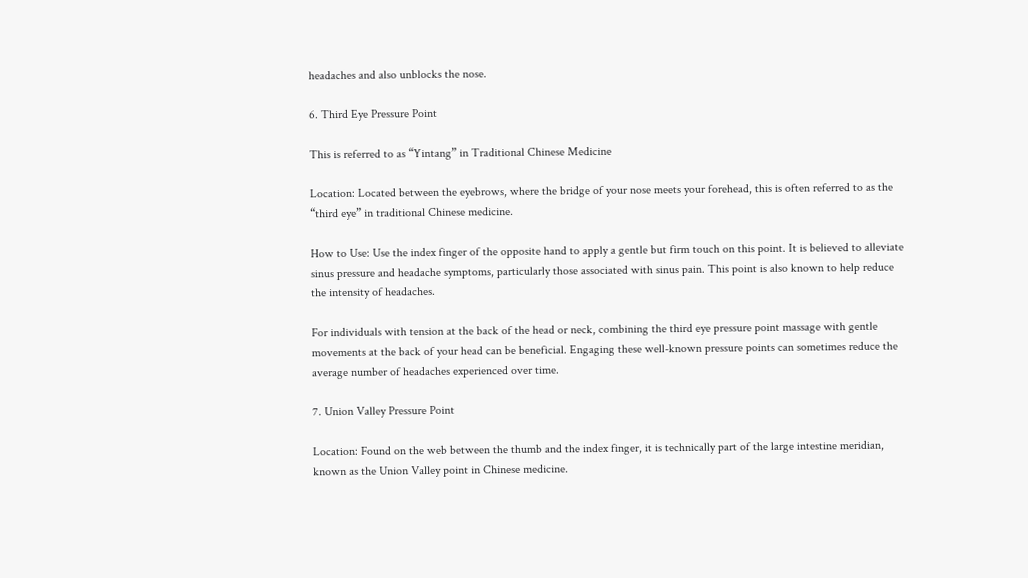headaches and also unblocks the nose.

6. Third Eye Pressure Point

This is referred to as “Yintang” in Traditional Chinese Medicine

Location: Located between the eyebrows, where the bridge of your nose meets your forehead, this is often referred to as the “third eye” in traditional Chinese medicine.

How to Use: Use the index finger of the opposite hand to apply a gentle but firm touch on this point. It is believed to alleviate sinus pressure and headache symptoms, particularly those associated with sinus pain. This point is also known to help reduce the intensity of headaches.

For individuals with tension at the back of the head or neck, combining the third eye pressure point massage with gentle movements at the back of your head can be beneficial. Engaging these well-known pressure points can sometimes reduce the average number of headaches experienced over time.

7. Union Valley Pressure Point

Location: Found on the web between the thumb and the index finger, it is technically part of the large intestine meridian, known as the Union Valley point in Chinese medicine.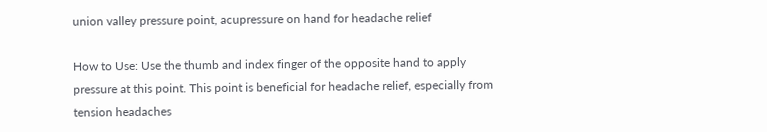union valley pressure point, acupressure on hand for headache relief

How to Use: Use the thumb and index finger of the opposite hand to apply pressure at this point. This point is beneficial for headache relief, especially from tension headaches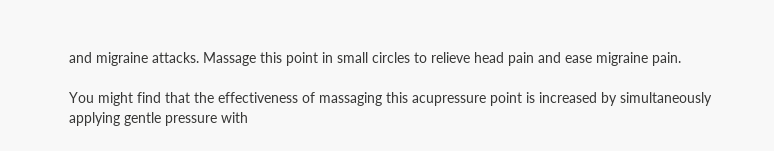and migraine attacks. Massage this point in small circles to relieve head pain and ease migraine pain.

You might find that the effectiveness of massaging this acupressure point is increased by simultaneously applying gentle pressure with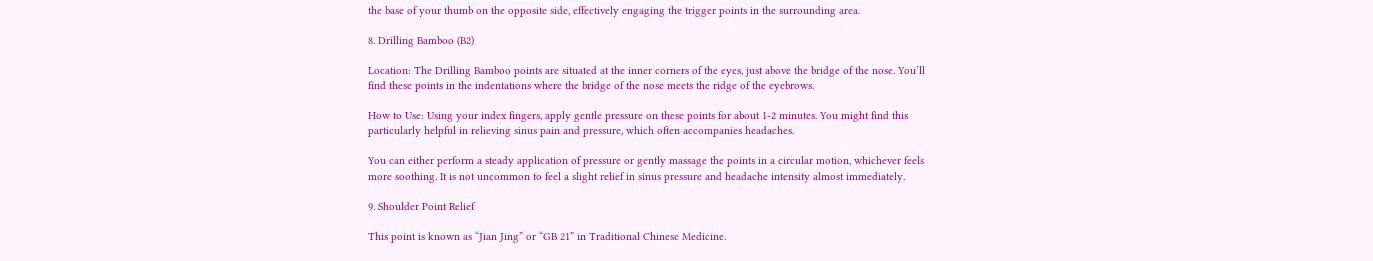the base of your thumb on the opposite side, effectively engaging the trigger points in the surrounding area.

8. Drilling Bamboo (B2)

Location: The Drilling Bamboo points are situated at the inner corners of the eyes, just above the bridge of the nose. You’ll find these points in the indentations where the bridge of the nose meets the ridge of the eyebrows.

How to Use: Using your index fingers, apply gentle pressure on these points for about 1-2 minutes. You might find this particularly helpful in relieving sinus pain and pressure, which often accompanies headaches.

You can either perform a steady application of pressure or gently massage the points in a circular motion, whichever feels more soothing. It is not uncommon to feel a slight relief in sinus pressure and headache intensity almost immediately.

9. Shoulder Point Relief

This point is known as “Jian Jing” or “GB 21” in Traditional Chinese Medicine.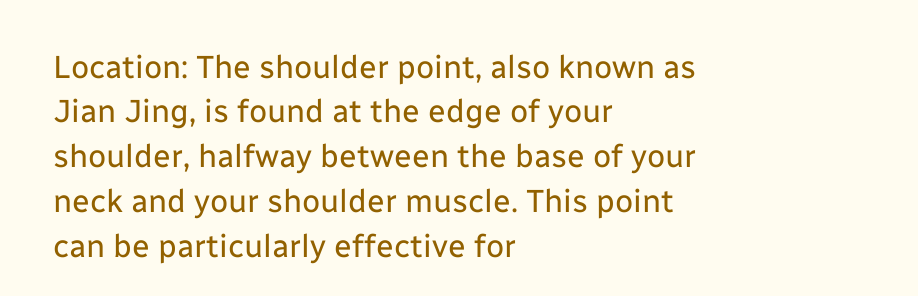Location: The shoulder point, also known as Jian Jing, is found at the edge of your shoulder, halfway between the base of your neck and your shoulder muscle. This point can be particularly effective for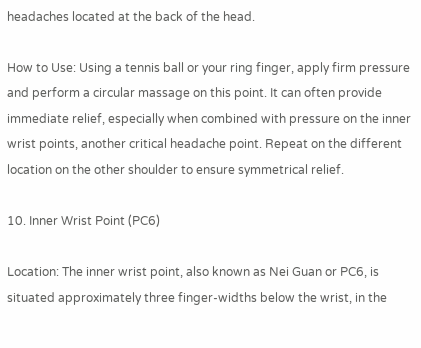headaches located at the back of the head.

How to Use: Using a tennis ball or your ring finger, apply firm pressure and perform a circular massage on this point. It can often provide immediate relief, especially when combined with pressure on the inner wrist points, another critical headache point. Repeat on the different location on the other shoulder to ensure symmetrical relief.

10. Inner Wrist Point (PC6)

Location: The inner wrist point, also known as Nei Guan or PC6, is situated approximately three finger-widths below the wrist, in the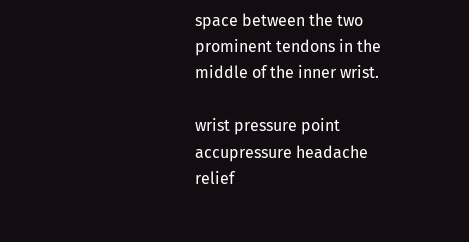space between the two prominent tendons in the middle of the inner wrist.

wrist pressure point accupressure headache relief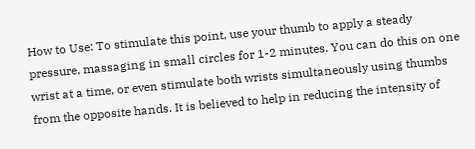How to Use: To stimulate this point, use your thumb to apply a steady pressure, massaging in small circles for 1-2 minutes. You can do this on one wrist at a time, or even stimulate both wrists simultaneously using thumbs from the opposite hands. It is believed to help in reducing the intensity of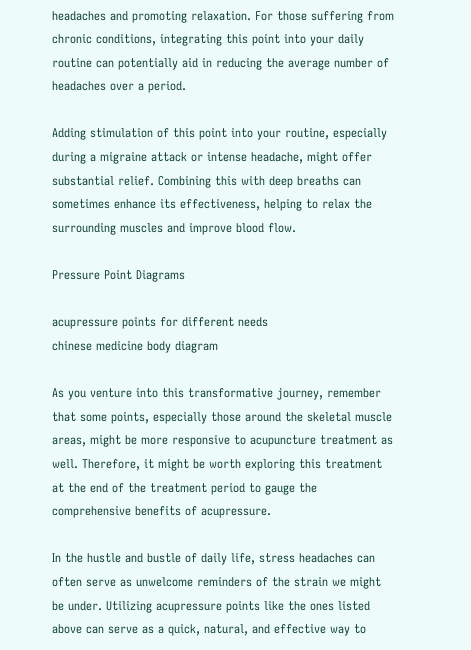headaches and promoting relaxation. For those suffering from chronic conditions, integrating this point into your daily routine can potentially aid in reducing the average number of headaches over a period.

Adding stimulation of this point into your routine, especially during a migraine attack or intense headache, might offer substantial relief. Combining this with deep breaths can sometimes enhance its effectiveness, helping to relax the surrounding muscles and improve blood flow.

Pressure Point Diagrams

acupressure points for different needs
chinese medicine body diagram

As you venture into this transformative journey, remember that some points, especially those around the skeletal muscle areas, might be more responsive to acupuncture treatment as well. Therefore, it might be worth exploring this treatment at the end of the treatment period to gauge the comprehensive benefits of acupressure.

In the hustle and bustle of daily life, stress headaches can often serve as unwelcome reminders of the strain we might be under. Utilizing acupressure points like the ones listed above can serve as a quick, natural, and effective way to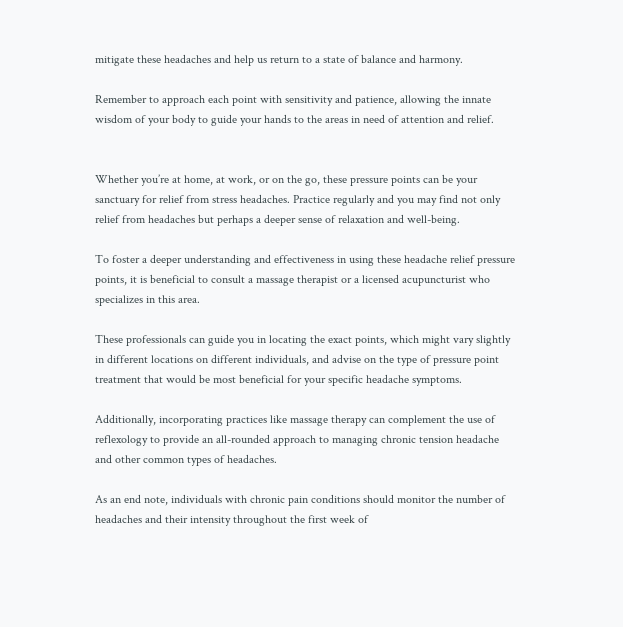mitigate these headaches and help us return to a state of balance and harmony.

Remember to approach each point with sensitivity and patience, allowing the innate wisdom of your body to guide your hands to the areas in need of attention and relief.


Whether you’re at home, at work, or on the go, these pressure points can be your sanctuary for relief from stress headaches. Practice regularly and you may find not only relief from headaches but perhaps a deeper sense of relaxation and well-being.

To foster a deeper understanding and effectiveness in using these headache relief pressure points, it is beneficial to consult a massage therapist or a licensed acupuncturist who specializes in this area.

These professionals can guide you in locating the exact points, which might vary slightly in different locations on different individuals, and advise on the type of pressure point treatment that would be most beneficial for your specific headache symptoms.

Additionally, incorporating practices like massage therapy can complement the use of reflexology to provide an all-rounded approach to managing chronic tension headache and other common types of headaches.

As an end note, individuals with chronic pain conditions should monitor the number of headaches and their intensity throughout the first week of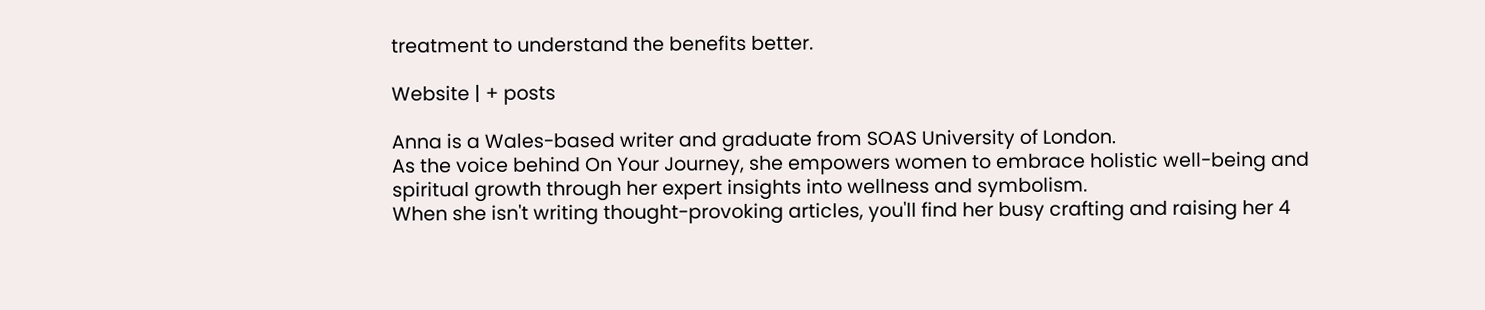treatment to understand the benefits better.

Website | + posts

Anna is a Wales-based writer and graduate from SOAS University of London.
As the voice behind On Your Journey, she empowers women to embrace holistic well-being and spiritual growth through her expert insights into wellness and symbolism.
When she isn't writing thought-provoking articles, you'll find her busy crafting and raising her 4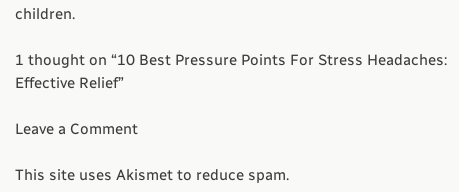children.

1 thought on “10 Best Pressure Points For Stress Headaches: Effective Relief”

Leave a Comment

This site uses Akismet to reduce spam.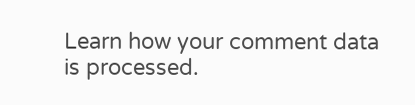Learn how your comment data is processed.